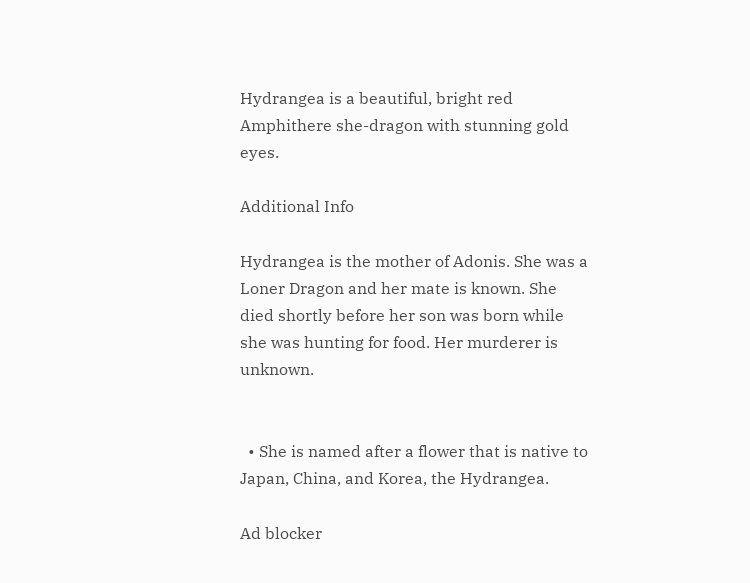Hydrangea is a beautiful, bright red Amphithere she-dragon with stunning gold eyes.

Additional Info

Hydrangea is the mother of Adonis. She was a Loner Dragon and her mate is known. She died shortly before her son was born while she was hunting for food. Her murderer is unknown.


  • She is named after a flower that is native to Japan, China, and Korea, the Hydrangea.

Ad blocker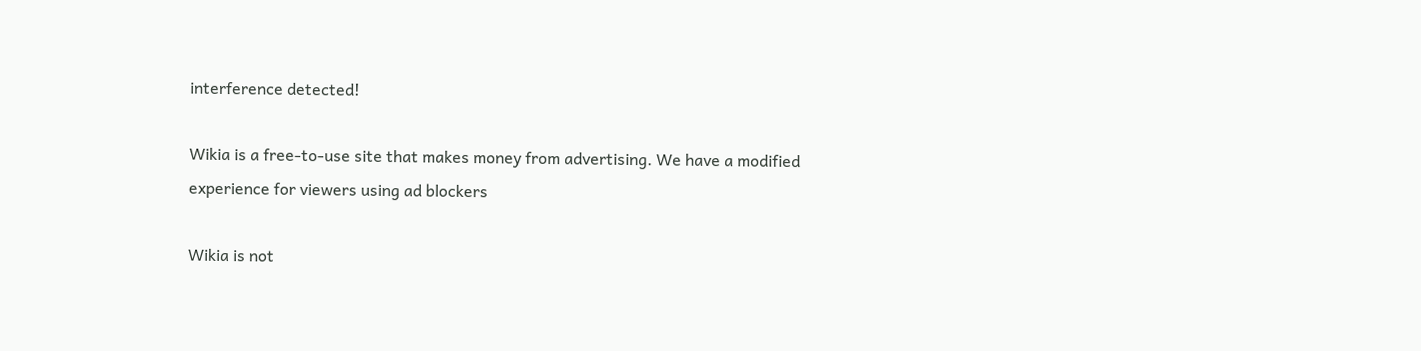interference detected!

Wikia is a free-to-use site that makes money from advertising. We have a modified experience for viewers using ad blockers

Wikia is not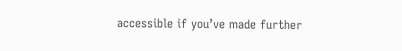accessible if you’ve made further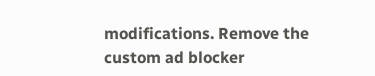modifications. Remove the custom ad blocker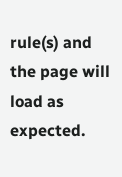rule(s) and the page will load as expected.